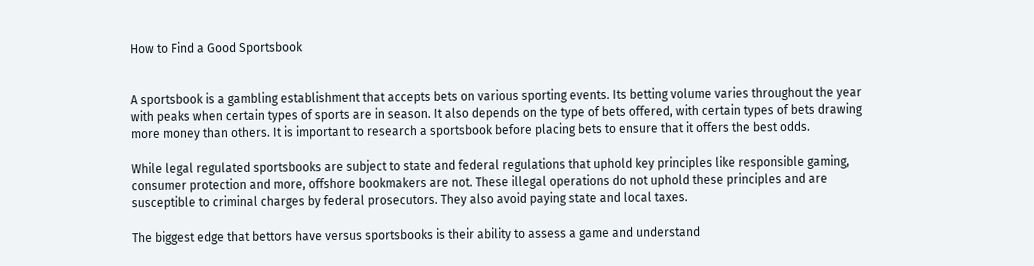How to Find a Good Sportsbook


A sportsbook is a gambling establishment that accepts bets on various sporting events. Its betting volume varies throughout the year with peaks when certain types of sports are in season. It also depends on the type of bets offered, with certain types of bets drawing more money than others. It is important to research a sportsbook before placing bets to ensure that it offers the best odds.

While legal regulated sportsbooks are subject to state and federal regulations that uphold key principles like responsible gaming, consumer protection and more, offshore bookmakers are not. These illegal operations do not uphold these principles and are susceptible to criminal charges by federal prosecutors. They also avoid paying state and local taxes.

The biggest edge that bettors have versus sportsbooks is their ability to assess a game and understand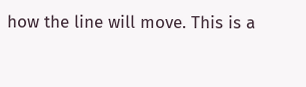how the line will move. This is a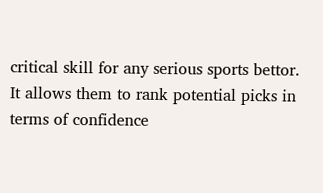critical skill for any serious sports bettor. It allows them to rank potential picks in terms of confidence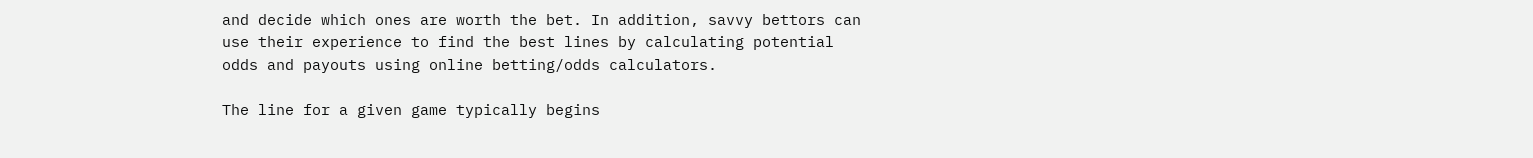and decide which ones are worth the bet. In addition, savvy bettors can use their experience to find the best lines by calculating potential odds and payouts using online betting/odds calculators.

The line for a given game typically begins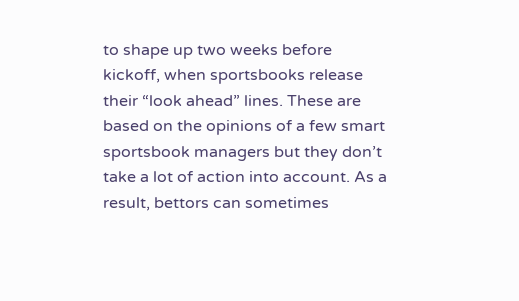to shape up two weeks before kickoff, when sportsbooks release their “look ahead” lines. These are based on the opinions of a few smart sportsbook managers but they don’t take a lot of action into account. As a result, bettors can sometimes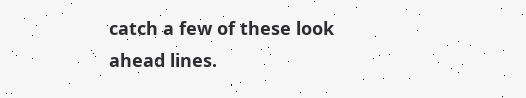catch a few of these look ahead lines.